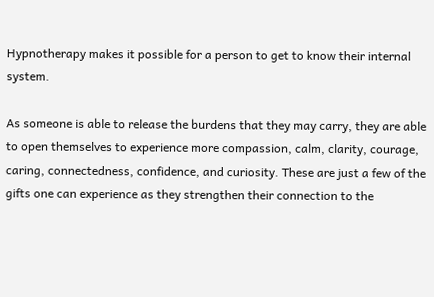Hypnotherapy makes it possible for a person to get to know their internal system.

As someone is able to release the burdens that they may carry, they are able to open themselves to experience more compassion, calm, clarity, courage, caring, connectedness, confidence, and curiosity. These are just a few of the gifts one can experience as they strengthen their connection to the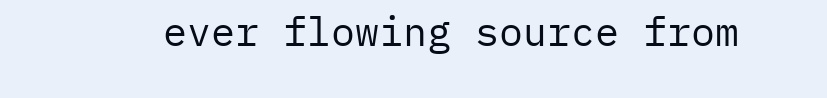ever flowing source from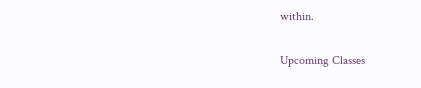within.

Upcoming Classes